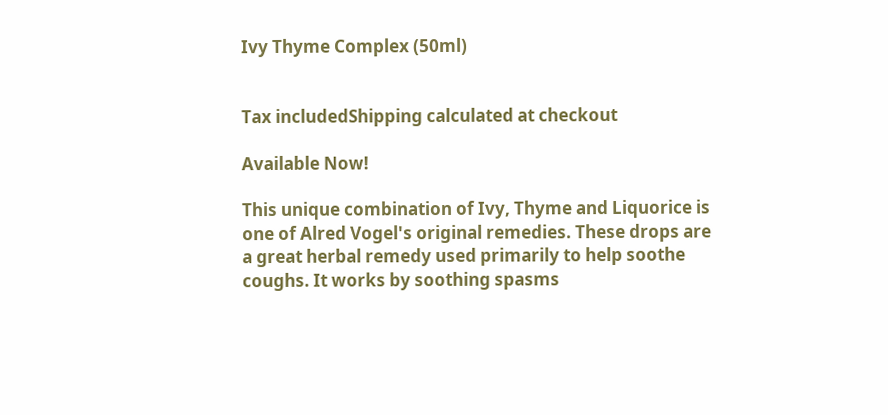Ivy Thyme Complex (50ml)


Tax includedShipping calculated at checkout

Available Now!

This unique combination of Ivy, Thyme and Liquorice is one of Alred Vogel's original remedies. These drops are a great herbal remedy used primarily to help soothe coughs. It works by soothing spasms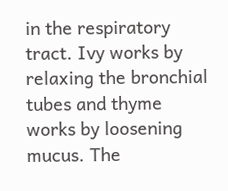in the respiratory tract. Ivy works by relaxing the bronchial tubes and thyme works by loosening mucus. The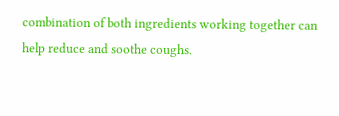combination of both ingredients working together can help reduce and soothe coughs.